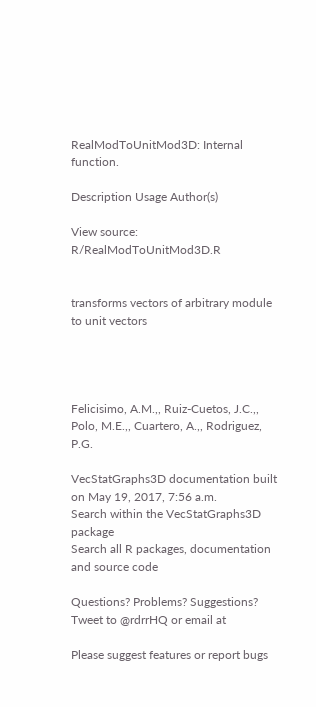RealModToUnitMod3D: Internal function.

Description Usage Author(s)

View source: R/RealModToUnitMod3D.R


transforms vectors of arbitrary module to unit vectors




Felicisimo, A.M.,, Ruiz-Cuetos, J.C.,, Polo, M.E.,, Cuartero, A.,, Rodriguez, P.G.

VecStatGraphs3D documentation built on May 19, 2017, 7:56 a.m.
Search within the VecStatGraphs3D package
Search all R packages, documentation and source code

Questions? Problems? Suggestions? Tweet to @rdrrHQ or email at

Please suggest features or report bugs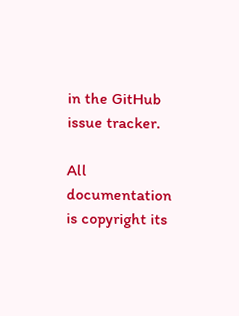in the GitHub issue tracker.

All documentation is copyright its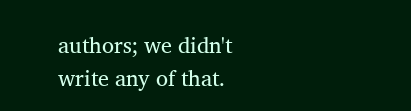authors; we didn't write any of that.